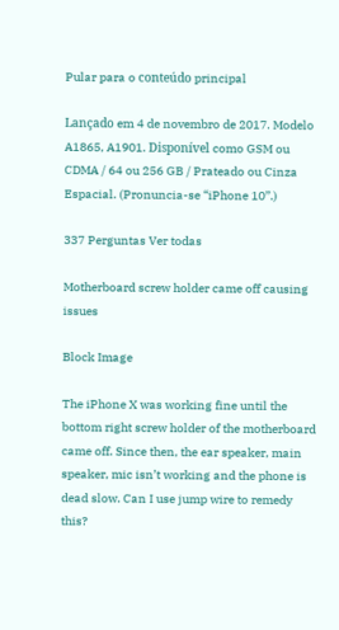Pular para o conteúdo principal

Lançado em 4 de novembro de 2017. Modelo A1865, A1901. Disponível como GSM ou CDMA / 64 ou 256 GB / Prateado ou Cinza Espacial. (Pronuncia-se “iPhone 10”.)

337 Perguntas Ver todas

Motherboard screw holder came off causing issues

Block Image

The iPhone X was working fine until the bottom right screw holder of the motherboard came off. Since then, the ear speaker, main speaker, mic isn’t working and the phone is dead slow. Can I use jump wire to remedy this?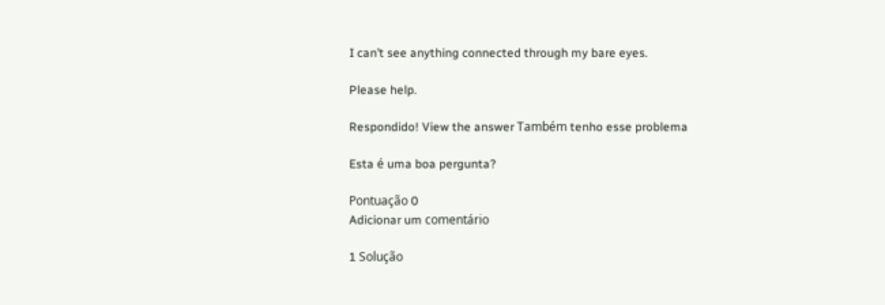I can’t see anything connected through my bare eyes.

Please help.

Respondido! View the answer Também tenho esse problema

Esta é uma boa pergunta?

Pontuação 0
Adicionar um comentário

1 Solução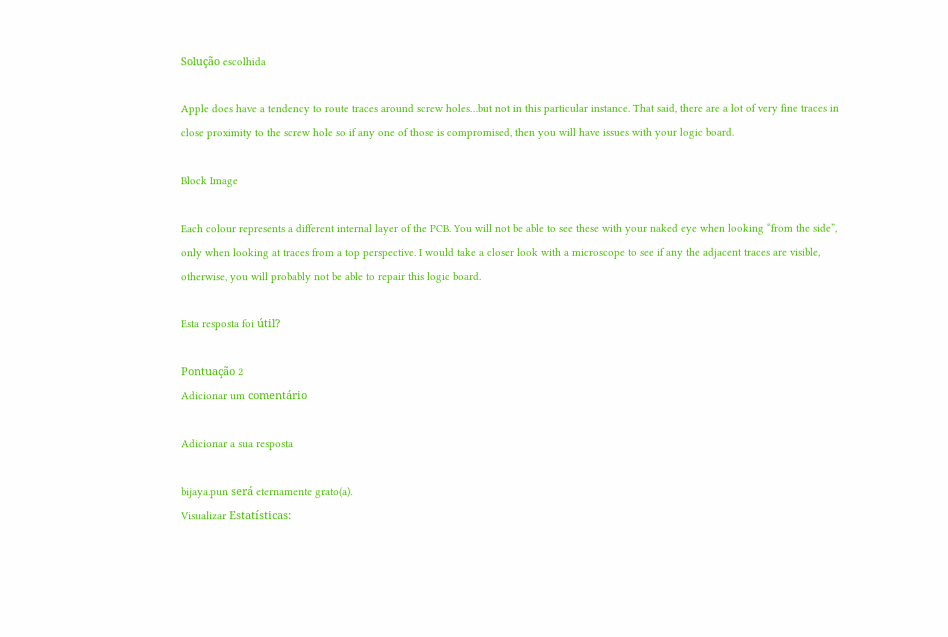Solução escolhida

Apple does have a tendency to route traces around screw holes…but not in this particular instance. That said, there are a lot of very fine traces in close proximity to the screw hole so if any one of those is compromised, then you will have issues with your logic board.

Block Image

Each colour represents a different internal layer of the PCB. You will not be able to see these with your naked eye when looking “from the side”, only when looking at traces from a top perspective. I would take a closer look with a microscope to see if any the adjacent traces are visible, otherwise, you will probably not be able to repair this logic board.

Esta resposta foi útil?

Pontuação 2
Adicionar um comentário

Adicionar a sua resposta

bijaya.pun será eternamente grato(a).
Visualizar Estatísticas: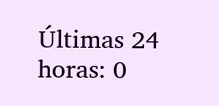Últimas 24 horas: 0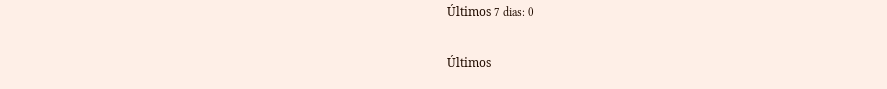Últimos 7 dias: 0

Últimos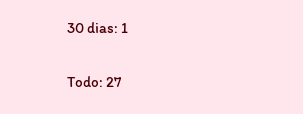30 dias: 1

Todo: 27